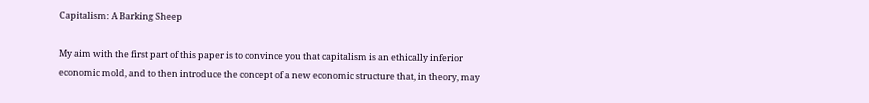Capitalism: A Barking Sheep

My aim with the first part of this paper is to convince you that capitalism is an ethically inferior economic mold, and to then introduce the concept of a new economic structure that, in theory, may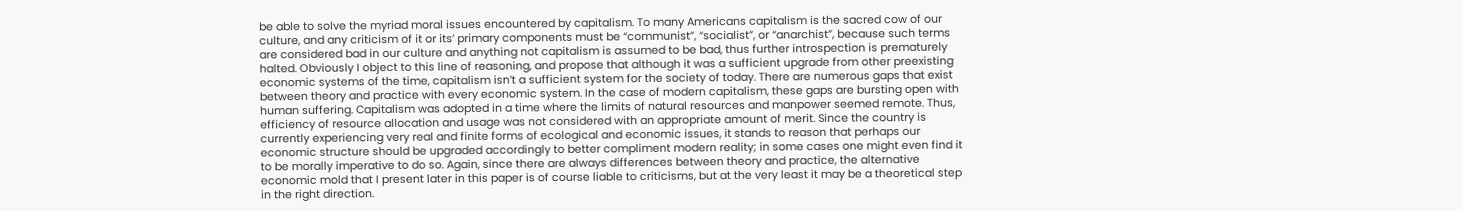be able to solve the myriad moral issues encountered by capitalism. To many Americans capitalism is the sacred cow of our culture, and any criticism of it or its’ primary components must be “communist”, “socialist”, or “anarchist”, because such terms are considered bad in our culture and anything not capitalism is assumed to be bad, thus further introspection is prematurely halted. Obviously I object to this line of reasoning, and propose that although it was a sufficient upgrade from other preexisting economic systems of the time, capitalism isn’t a sufficient system for the society of today. There are numerous gaps that exist between theory and practice with every economic system. In the case of modern capitalism, these gaps are bursting open with human suffering. Capitalism was adopted in a time where the limits of natural resources and manpower seemed remote. Thus, efficiency of resource allocation and usage was not considered with an appropriate amount of merit. Since the country is currently experiencing very real and finite forms of ecological and economic issues, it stands to reason that perhaps our economic structure should be upgraded accordingly to better compliment modern reality; in some cases one might even find it to be morally imperative to do so. Again, since there are always differences between theory and practice, the alternative economic mold that I present later in this paper is of course liable to criticisms, but at the very least it may be a theoretical step in the right direction.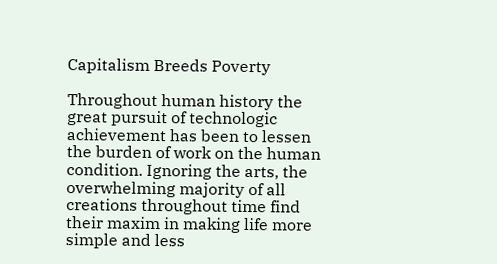Capitalism Breeds Poverty

Throughout human history the great pursuit of technologic achievement has been to lessen the burden of work on the human condition. Ignoring the arts, the overwhelming majority of all creations throughout time find their maxim in making life more simple and less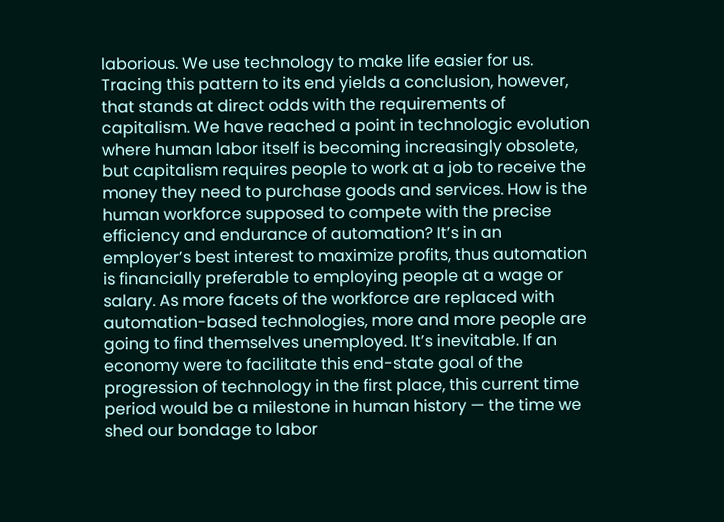laborious. We use technology to make life easier for us. Tracing this pattern to its end yields a conclusion, however, that stands at direct odds with the requirements of capitalism. We have reached a point in technologic evolution where human labor itself is becoming increasingly obsolete, but capitalism requires people to work at a job to receive the money they need to purchase goods and services. How is the human workforce supposed to compete with the precise efficiency and endurance of automation? It’s in an employer’s best interest to maximize profits, thus automation is financially preferable to employing people at a wage or salary. As more facets of the workforce are replaced with automation-based technologies, more and more people are going to find themselves unemployed. It’s inevitable. If an economy were to facilitate this end-state goal of the progression of technology in the first place, this current time period would be a milestone in human history — the time we shed our bondage to labor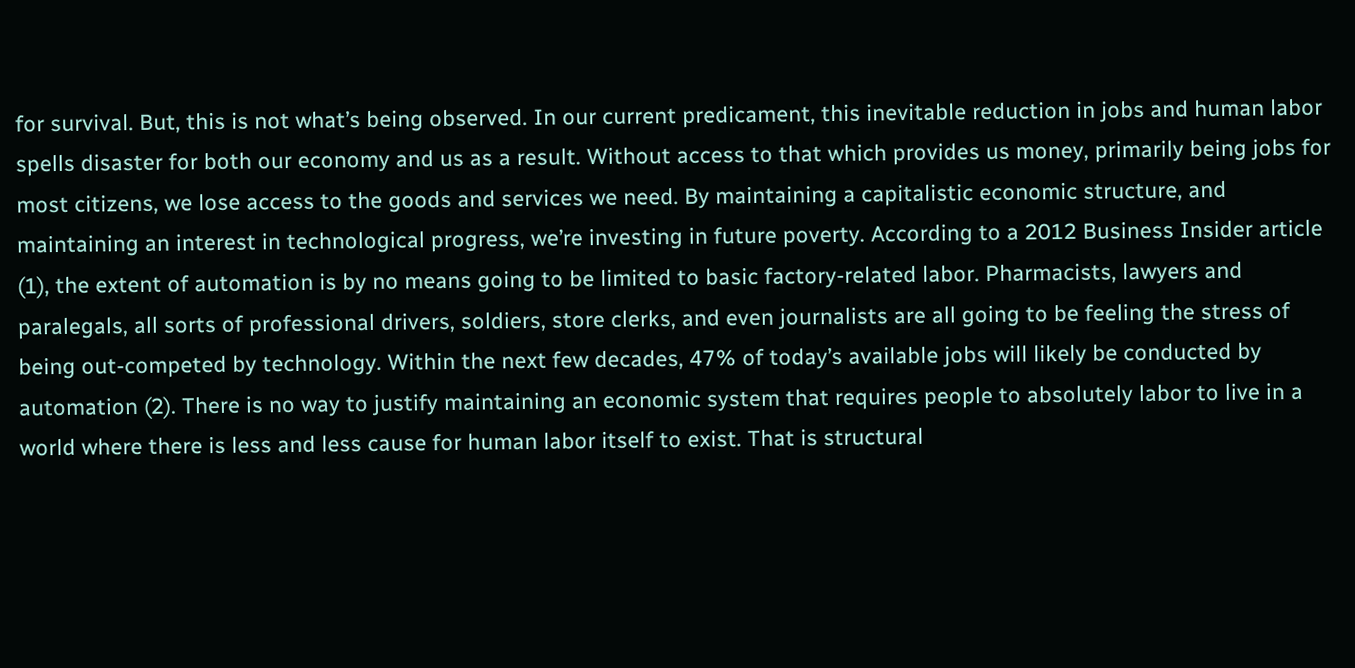for survival. But, this is not what’s being observed. In our current predicament, this inevitable reduction in jobs and human labor spells disaster for both our economy and us as a result. Without access to that which provides us money, primarily being jobs for most citizens, we lose access to the goods and services we need. By maintaining a capitalistic economic structure, and maintaining an interest in technological progress, we’re investing in future poverty. According to a 2012 Business Insider article (1), the extent of automation is by no means going to be limited to basic factory-related labor. Pharmacists, lawyers and paralegals, all sorts of professional drivers, soldiers, store clerks, and even journalists are all going to be feeling the stress of being out-competed by technology. Within the next few decades, 47% of today’s available jobs will likely be conducted by automation (2). There is no way to justify maintaining an economic system that requires people to absolutely labor to live in a world where there is less and less cause for human labor itself to exist. That is structural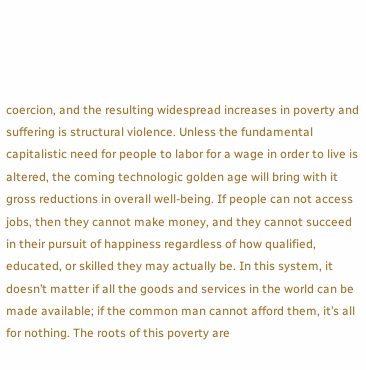coercion, and the resulting widespread increases in poverty and suffering is structural violence. Unless the fundamental capitalistic need for people to labor for a wage in order to live is altered, the coming technologic golden age will bring with it gross reductions in overall well-being. If people can not access jobs, then they cannot make money, and they cannot succeed in their pursuit of happiness regardless of how qualified, educated, or skilled they may actually be. In this system, it doesn’t matter if all the goods and services in the world can be made available; if the common man cannot afford them, it’s all for nothing. The roots of this poverty are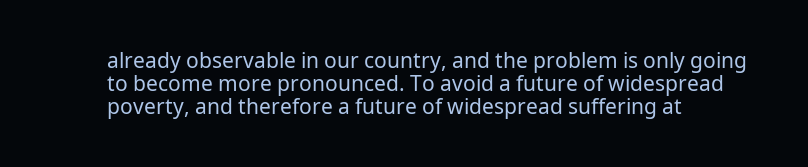already observable in our country, and the problem is only going to become more pronounced. To avoid a future of widespread poverty, and therefore a future of widespread suffering at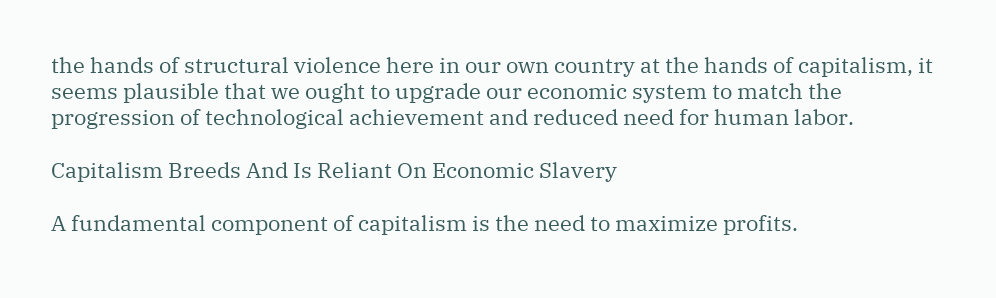the hands of structural violence here in our own country at the hands of capitalism, it seems plausible that we ought to upgrade our economic system to match the progression of technological achievement and reduced need for human labor.

Capitalism Breeds And Is Reliant On Economic Slavery

A fundamental component of capitalism is the need to maximize profits.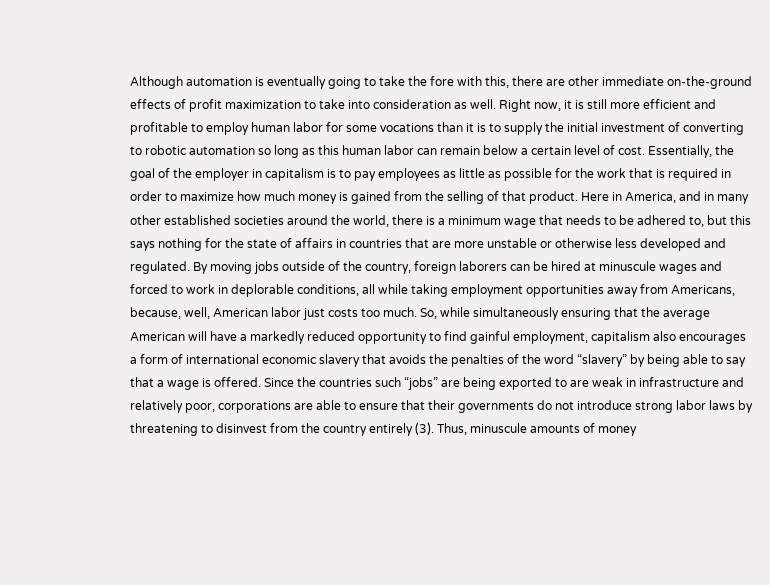Although automation is eventually going to take the fore with this, there are other immediate on-the-ground effects of profit maximization to take into consideration as well. Right now, it is still more efficient and profitable to employ human labor for some vocations than it is to supply the initial investment of converting to robotic automation so long as this human labor can remain below a certain level of cost. Essentially, the goal of the employer in capitalism is to pay employees as little as possible for the work that is required in order to maximize how much money is gained from the selling of that product. Here in America, and in many other established societies around the world, there is a minimum wage that needs to be adhered to, but this says nothing for the state of affairs in countries that are more unstable or otherwise less developed and regulated. By moving jobs outside of the country, foreign laborers can be hired at minuscule wages and forced to work in deplorable conditions, all while taking employment opportunities away from Americans, because, well, American labor just costs too much. So, while simultaneously ensuring that the average American will have a markedly reduced opportunity to find gainful employment, capitalism also encourages a form of international economic slavery that avoids the penalties of the word “slavery” by being able to say that a wage is offered. Since the countries such “jobs” are being exported to are weak in infrastructure and relatively poor, corporations are able to ensure that their governments do not introduce strong labor laws by threatening to disinvest from the country entirely (3). Thus, minuscule amounts of money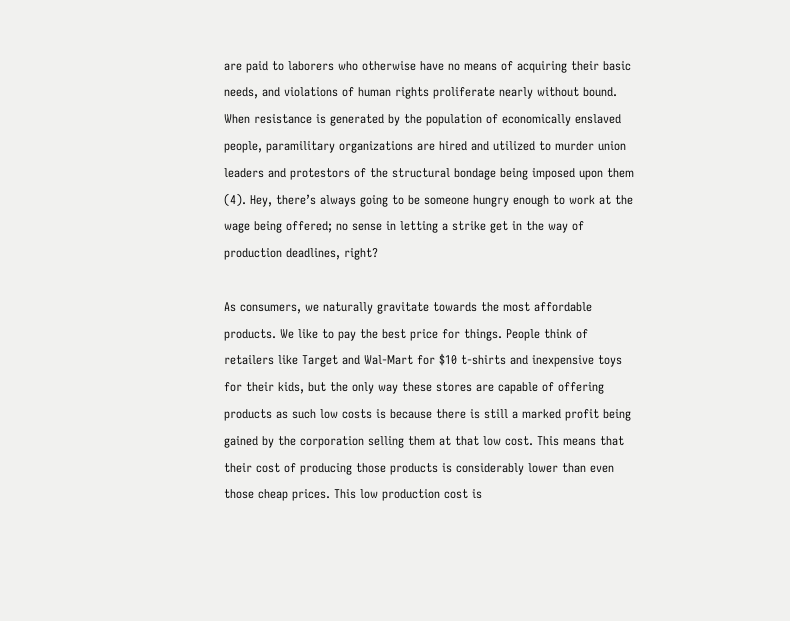are paid to laborers who otherwise have no means of acquiring their basic needs, and violations of human rights proliferate nearly without bound. When resistance is generated by the population of economically enslaved people, paramilitary organizations are hired and utilized to murder union leaders and protestors of the structural bondage being imposed upon them (4). Hey, there’s always going to be someone hungry enough to work at the wage being offered; no sense in letting a strike get in the way of production deadlines, right?

As consumers, we naturally gravitate towards the most affordable products. We like to pay the best price for things. People think of retailers like Target and Wal-Mart for $10 t-shirts and inexpensive toys for their kids, but the only way these stores are capable of offering products as such low costs is because there is still a marked profit being gained by the corporation selling them at that low cost. This means that their cost of producing those products is considerably lower than even those cheap prices. This low production cost is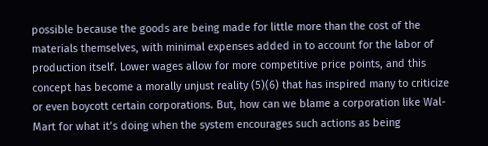possible because the goods are being made for little more than the cost of the materials themselves, with minimal expenses added in to account for the labor of production itself. Lower wages allow for more competitive price points, and this concept has become a morally unjust reality (5)(6) that has inspired many to criticize or even boycott certain corporations. But, how can we blame a corporation like Wal-Mart for what it’s doing when the system encourages such actions as being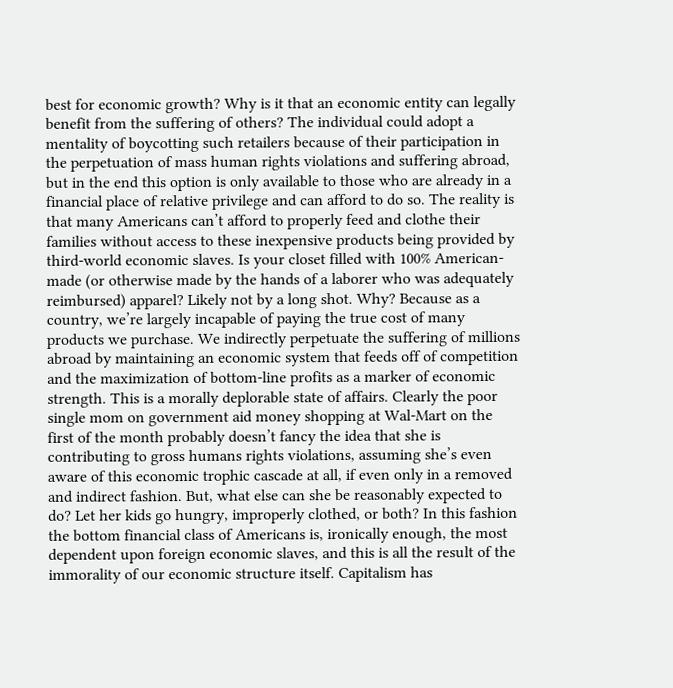best for economic growth? Why is it that an economic entity can legally benefit from the suffering of others? The individual could adopt a mentality of boycotting such retailers because of their participation in the perpetuation of mass human rights violations and suffering abroad, but in the end this option is only available to those who are already in a financial place of relative privilege and can afford to do so. The reality is that many Americans can’t afford to properly feed and clothe their families without access to these inexpensive products being provided by third-world economic slaves. Is your closet filled with 100% American-made (or otherwise made by the hands of a laborer who was adequately reimbursed) apparel? Likely not by a long shot. Why? Because as a country, we’re largely incapable of paying the true cost of many products we purchase. We indirectly perpetuate the suffering of millions abroad by maintaining an economic system that feeds off of competition and the maximization of bottom-line profits as a marker of economic strength. This is a morally deplorable state of affairs. Clearly the poor single mom on government aid money shopping at Wal-Mart on the first of the month probably doesn’t fancy the idea that she is contributing to gross humans rights violations, assuming she’s even aware of this economic trophic cascade at all, if even only in a removed and indirect fashion. But, what else can she be reasonably expected to do? Let her kids go hungry, improperly clothed, or both? In this fashion the bottom financial class of Americans is, ironically enough, the most dependent upon foreign economic slaves, and this is all the result of the immorality of our economic structure itself. Capitalism has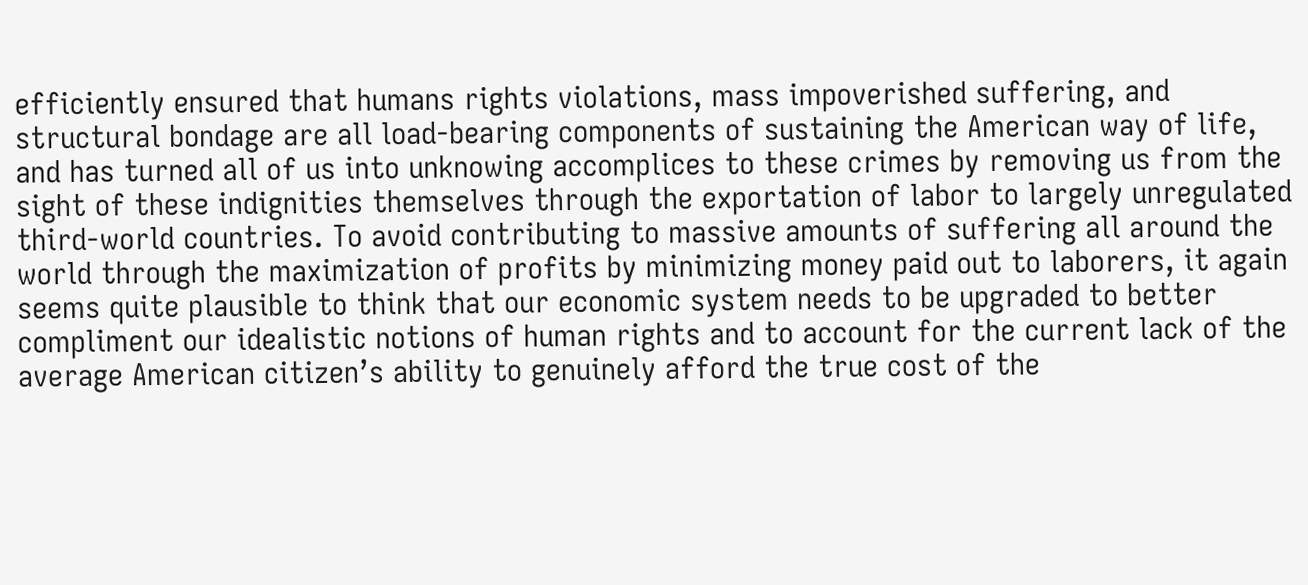efficiently ensured that humans rights violations, mass impoverished suffering, and structural bondage are all load-bearing components of sustaining the American way of life, and has turned all of us into unknowing accomplices to these crimes by removing us from the sight of these indignities themselves through the exportation of labor to largely unregulated third-world countries. To avoid contributing to massive amounts of suffering all around the world through the maximization of profits by minimizing money paid out to laborers, it again seems quite plausible to think that our economic system needs to be upgraded to better compliment our idealistic notions of human rights and to account for the current lack of the average American citizen’s ability to genuinely afford the true cost of the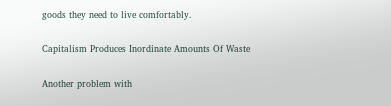goods they need to live comfortably.

Capitalism Produces Inordinate Amounts Of Waste

Another problem with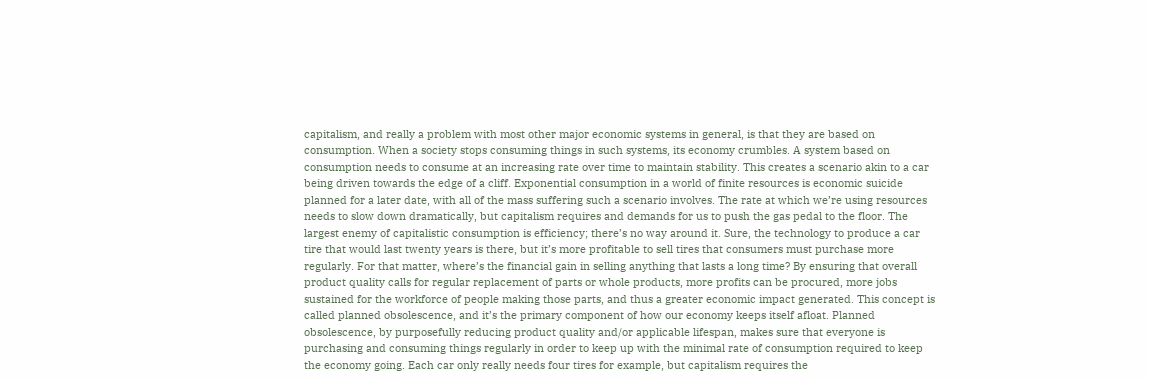capitalism, and really a problem with most other major economic systems in general, is that they are based on consumption. When a society stops consuming things in such systems, its economy crumbles. A system based on consumption needs to consume at an increasing rate over time to maintain stability. This creates a scenario akin to a car being driven towards the edge of a cliff. Exponential consumption in a world of finite resources is economic suicide planned for a later date, with all of the mass suffering such a scenario involves. The rate at which we’re using resources needs to slow down dramatically, but capitalism requires and demands for us to push the gas pedal to the floor. The largest enemy of capitalistic consumption is efficiency; there’s no way around it. Sure, the technology to produce a car tire that would last twenty years is there, but it’s more profitable to sell tires that consumers must purchase more regularly. For that matter, where’s the financial gain in selling anything that lasts a long time? By ensuring that overall product quality calls for regular replacement of parts or whole products, more profits can be procured, more jobs sustained for the workforce of people making those parts, and thus a greater economic impact generated. This concept is called planned obsolescence, and it’s the primary component of how our economy keeps itself afloat. Planned obsolescence, by purposefully reducing product quality and/or applicable lifespan, makes sure that everyone is purchasing and consuming things regularly in order to keep up with the minimal rate of consumption required to keep the economy going. Each car only really needs four tires for example, but capitalism requires the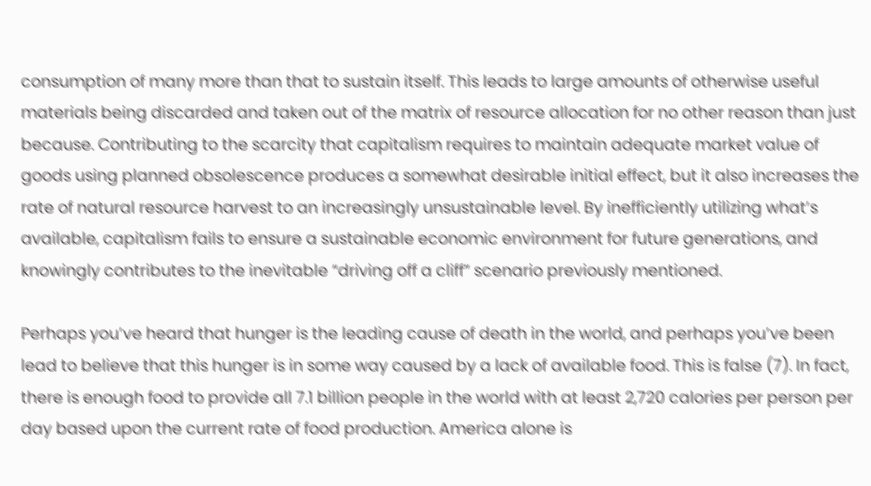consumption of many more than that to sustain itself. This leads to large amounts of otherwise useful materials being discarded and taken out of the matrix of resource allocation for no other reason than just because. Contributing to the scarcity that capitalism requires to maintain adequate market value of goods using planned obsolescence produces a somewhat desirable initial effect, but it also increases the rate of natural resource harvest to an increasingly unsustainable level. By inefficiently utilizing what’s available, capitalism fails to ensure a sustainable economic environment for future generations, and knowingly contributes to the inevitable “driving off a cliff” scenario previously mentioned.

Perhaps you’ve heard that hunger is the leading cause of death in the world, and perhaps you’ve been lead to believe that this hunger is in some way caused by a lack of available food. This is false (7). In fact, there is enough food to provide all 7.1 billion people in the world with at least 2,720 calories per person per day based upon the current rate of food production. America alone is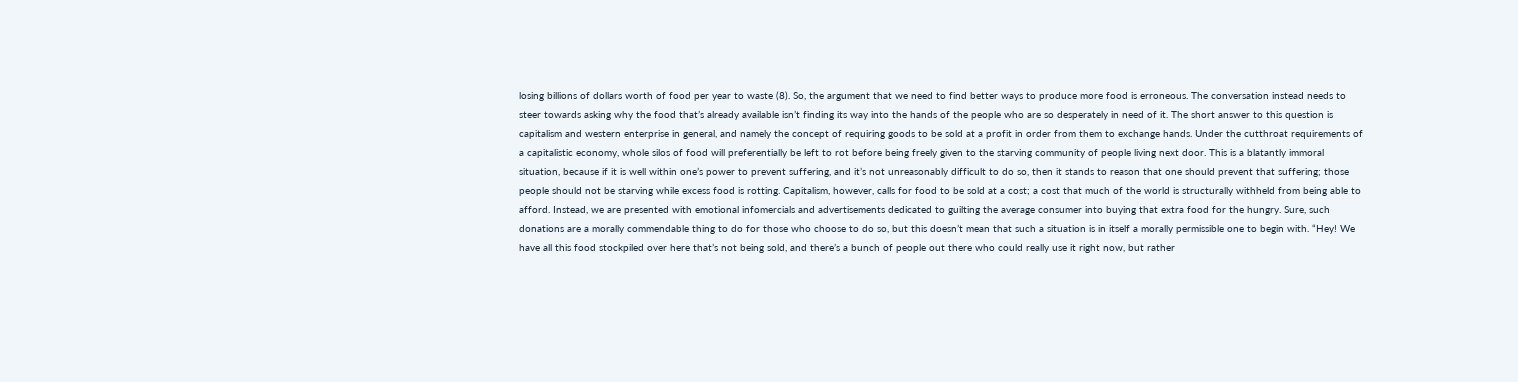losing billions of dollars worth of food per year to waste (8). So, the argument that we need to find better ways to produce more food is erroneous. The conversation instead needs to steer towards asking why the food that’s already available isn’t finding its way into the hands of the people who are so desperately in need of it. The short answer to this question is capitalism and western enterprise in general, and namely the concept of requiring goods to be sold at a profit in order from them to exchange hands. Under the cutthroat requirements of a capitalistic economy, whole silos of food will preferentially be left to rot before being freely given to the starving community of people living next door. This is a blatantly immoral situation, because if it is well within one’s power to prevent suffering, and it’s not unreasonably difficult to do so, then it stands to reason that one should prevent that suffering; those people should not be starving while excess food is rotting. Capitalism, however, calls for food to be sold at a cost; a cost that much of the world is structurally withheld from being able to afford. Instead, we are presented with emotional infomercials and advertisements dedicated to guilting the average consumer into buying that extra food for the hungry. Sure, such donations are a morally commendable thing to do for those who choose to do so, but this doesn’t mean that such a situation is in itself a morally permissible one to begin with. “Hey! We have all this food stockpiled over here that’s not being sold, and there’s a bunch of people out there who could really use it right now, but rather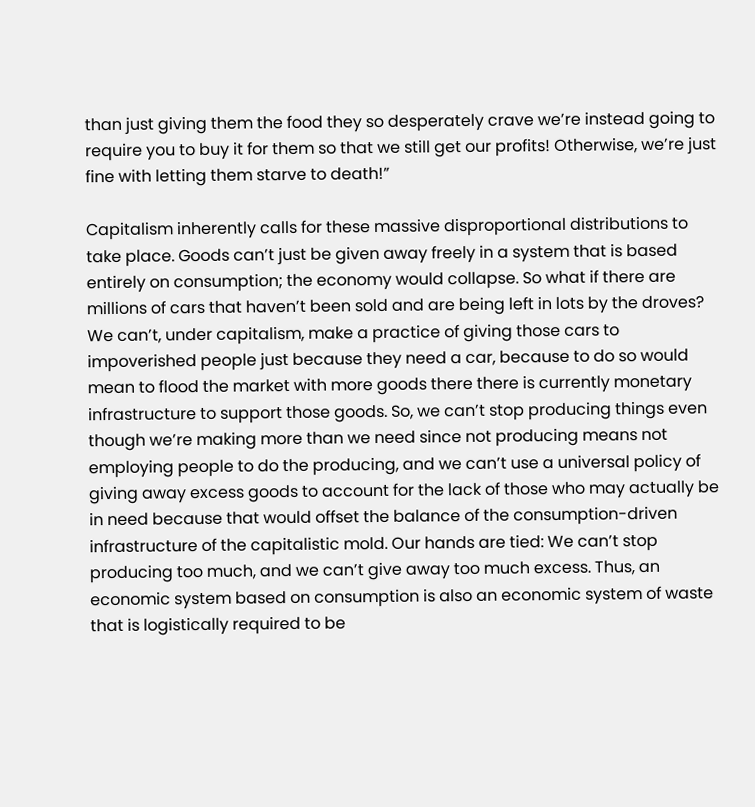than just giving them the food they so desperately crave we’re instead going to require you to buy it for them so that we still get our profits! Otherwise, we’re just fine with letting them starve to death!”

Capitalism inherently calls for these massive disproportional distributions to take place. Goods can’t just be given away freely in a system that is based entirely on consumption; the economy would collapse. So what if there are millions of cars that haven’t been sold and are being left in lots by the droves? We can’t, under capitalism, make a practice of giving those cars to impoverished people just because they need a car, because to do so would mean to flood the market with more goods there there is currently monetary infrastructure to support those goods. So, we can’t stop producing things even though we’re making more than we need since not producing means not employing people to do the producing, and we can’t use a universal policy of giving away excess goods to account for the lack of those who may actually be in need because that would offset the balance of the consumption-driven infrastructure of the capitalistic mold. Our hands are tied: We can’t stop producing too much, and we can’t give away too much excess. Thus, an economic system based on consumption is also an economic system of waste that is logistically required to be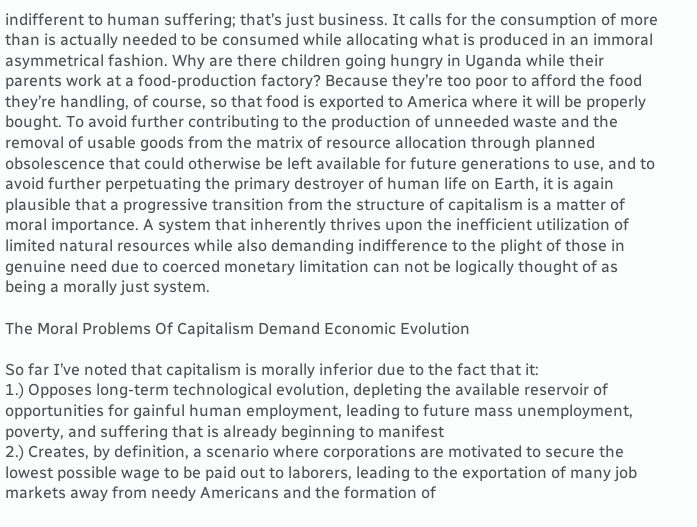indifferent to human suffering; that’s just business. It calls for the consumption of more than is actually needed to be consumed while allocating what is produced in an immoral asymmetrical fashion. Why are there children going hungry in Uganda while their parents work at a food-production factory? Because they’re too poor to afford the food they’re handling, of course, so that food is exported to America where it will be properly bought. To avoid further contributing to the production of unneeded waste and the removal of usable goods from the matrix of resource allocation through planned obsolescence that could otherwise be left available for future generations to use, and to avoid further perpetuating the primary destroyer of human life on Earth, it is again plausible that a progressive transition from the structure of capitalism is a matter of moral importance. A system that inherently thrives upon the inefficient utilization of limited natural resources while also demanding indifference to the plight of those in genuine need due to coerced monetary limitation can not be logically thought of as being a morally just system.

The Moral Problems Of Capitalism Demand Economic Evolution

So far I’ve noted that capitalism is morally inferior due to the fact that it:
1.) Opposes long-term technological evolution, depleting the available reservoir of opportunities for gainful human employment, leading to future mass unemployment, poverty, and suffering that is already beginning to manifest
2.) Creates, by definition, a scenario where corporations are motivated to secure the lowest possible wage to be paid out to laborers, leading to the exportation of many job markets away from needy Americans and the formation of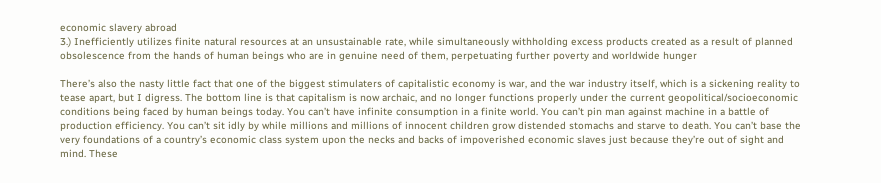economic slavery abroad
3.) Inefficiently utilizes finite natural resources at an unsustainable rate, while simultaneously withholding excess products created as a result of planned obsolescence from the hands of human beings who are in genuine need of them, perpetuating further poverty and worldwide hunger

There’s also the nasty little fact that one of the biggest stimulaters of capitalistic economy is war, and the war industry itself, which is a sickening reality to tease apart, but I digress. The bottom line is that capitalism is now archaic, and no longer functions properly under the current geopolitical/socioeconomic conditions being faced by human beings today. You can’t have infinite consumption in a finite world. You can’t pin man against machine in a battle of production efficiency. You can’t sit idly by while millions and millions of innocent children grow distended stomachs and starve to death. You can’t base the very foundations of a country’s economic class system upon the necks and backs of impoverished economic slaves just because they’re out of sight and mind. These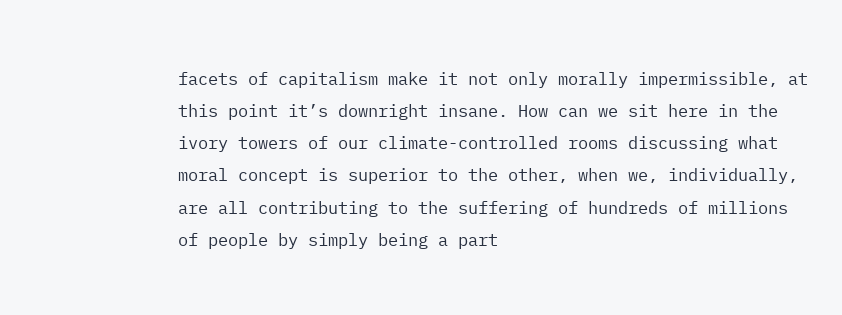facets of capitalism make it not only morally impermissible, at this point it’s downright insane. How can we sit here in the ivory towers of our climate-controlled rooms discussing what moral concept is superior to the other, when we, individually, are all contributing to the suffering of hundreds of millions of people by simply being a part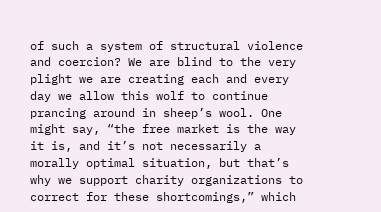of such a system of structural violence and coercion? We are blind to the very plight we are creating each and every day we allow this wolf to continue prancing around in sheep’s wool. One might say, “the free market is the way it is, and it’s not necessarily a morally optimal situation, but that’s why we support charity organizations to correct for these shortcomings,” which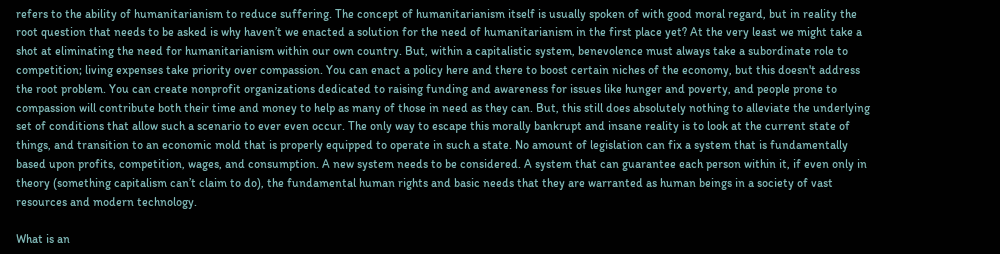refers to the ability of humanitarianism to reduce suffering. The concept of humanitarianism itself is usually spoken of with good moral regard, but in reality the root question that needs to be asked is why haven’t we enacted a solution for the need of humanitarianism in the first place yet? At the very least we might take a shot at eliminating the need for humanitarianism within our own country. But, within a capitalistic system, benevolence must always take a subordinate role to competition; living expenses take priority over compassion. You can enact a policy here and there to boost certain niches of the economy, but this doesn't address the root problem. You can create nonprofit organizations dedicated to raising funding and awareness for issues like hunger and poverty, and people prone to compassion will contribute both their time and money to help as many of those in need as they can. But, this still does absolutely nothing to alleviate the underlying set of conditions that allow such a scenario to ever even occur. The only way to escape this morally bankrupt and insane reality is to look at the current state of things, and transition to an economic mold that is properly equipped to operate in such a state. No amount of legislation can fix a system that is fundamentally based upon profits, competition, wages, and consumption. A new system needs to be considered. A system that can guarantee each person within it, if even only in theory (something capitalism can’t claim to do), the fundamental human rights and basic needs that they are warranted as human beings in a society of vast resources and modern technology.

What is an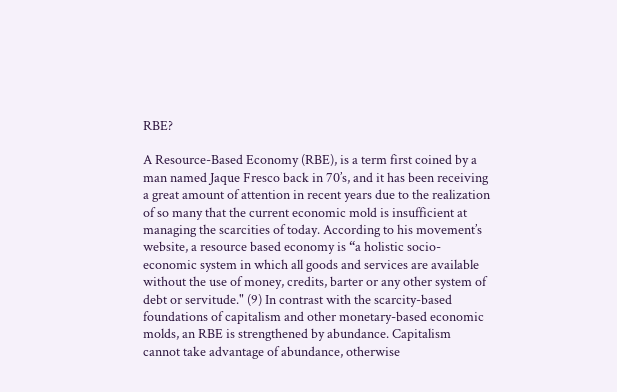RBE?

A Resource-Based Economy (RBE), is a term first coined by a man named Jaque Fresco back in 70’s, and it has been receiving a great amount of attention in recent years due to the realization of so many that the current economic mold is insufficient at managing the scarcities of today. According to his movement’s website, a resource based economy is “a holistic socio-economic system in which all goods and services are available without the use of money, credits, barter or any other system of debt or servitude." (9) In contrast with the scarcity-based foundations of capitalism and other monetary-based economic molds, an RBE is strengthened by abundance. Capitalism cannot take advantage of abundance, otherwise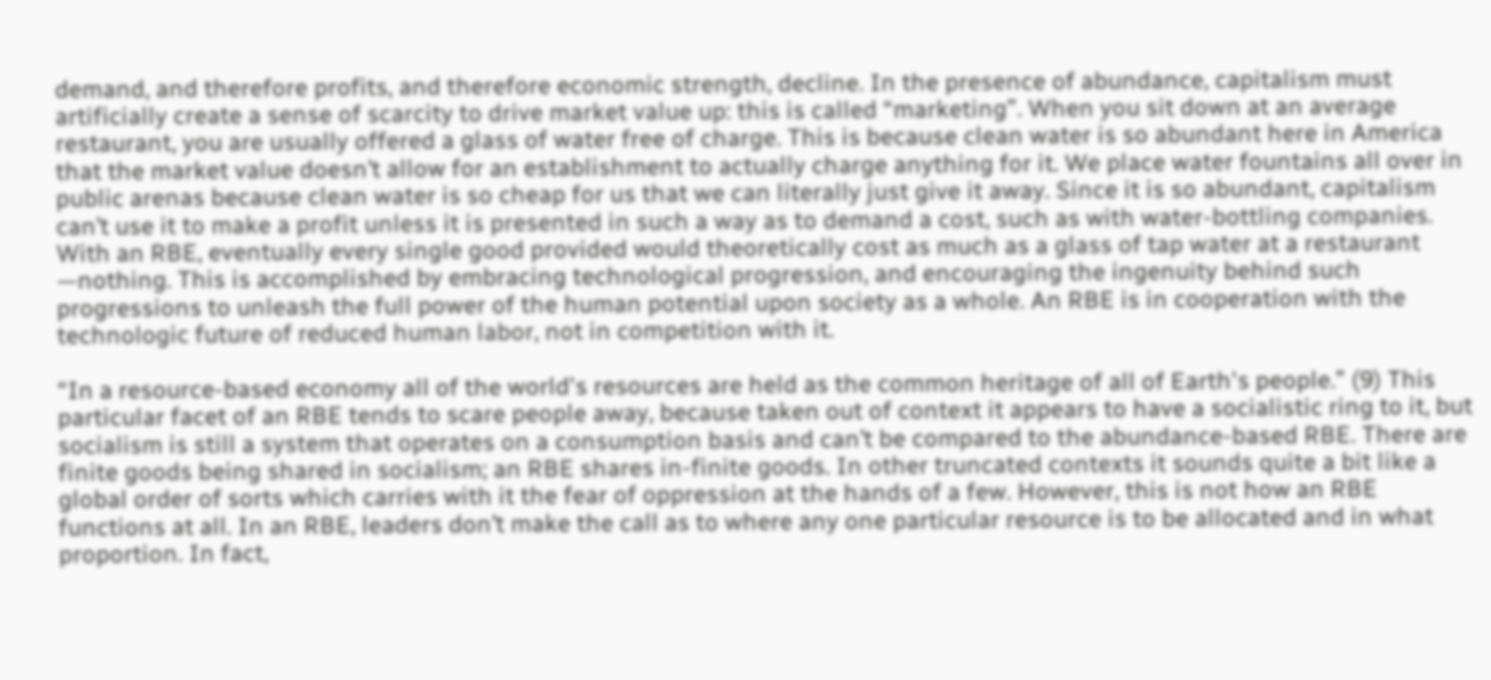demand, and therefore profits, and therefore economic strength, decline. In the presence of abundance, capitalism must artificially create a sense of scarcity to drive market value up: this is called “marketing”. When you sit down at an average restaurant, you are usually offered a glass of water free of charge. This is because clean water is so abundant here in America that the market value doesn’t allow for an establishment to actually charge anything for it. We place water fountains all over in public arenas because clean water is so cheap for us that we can literally just give it away. Since it is so abundant, capitalism can’t use it to make a profit unless it is presented in such a way as to demand a cost, such as with water-bottling companies. With an RBE, eventually every single good provided would theoretically cost as much as a glass of tap water at a restaurant —nothing. This is accomplished by embracing technological progression, and encouraging the ingenuity behind such progressions to unleash the full power of the human potential upon society as a whole. An RBE is in cooperation with the technologic future of reduced human labor, not in competition with it.

“In a resource-based economy all of the world's resources are held as the common heritage of all of Earth's people.” (9) This particular facet of an RBE tends to scare people away, because taken out of context it appears to have a socialistic ring to it, but socialism is still a system that operates on a consumption basis and can’t be compared to the abundance-based RBE. There are finite goods being shared in socialism; an RBE shares in-finite goods. In other truncated contexts it sounds quite a bit like a global order of sorts which carries with it the fear of oppression at the hands of a few. However, this is not how an RBE functions at all. In an RBE, leaders don’t make the call as to where any one particular resource is to be allocated and in what proportion. In fact,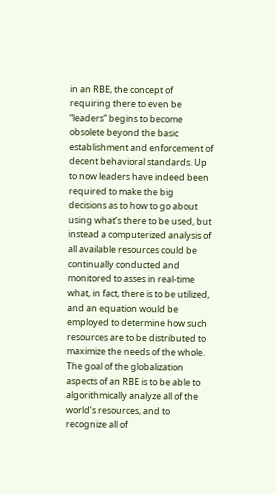in an RBE, the concept of requiring there to even be “leaders” begins to become obsolete beyond the basic establishment and enforcement of decent behavioral standards. Up to now leaders have indeed been required to make the big decisions as to how to go about using what’s there to be used, but instead a computerized analysis of all available resources could be continually conducted and monitored to asses in real-time what, in fact, there is to be utilized, and an equation would be employed to determine how such resources are to be distributed to maximize the needs of the whole. The goal of the globalization aspects of an RBE is to be able to algorithmically analyze all of the world’s resources, and to recognize all of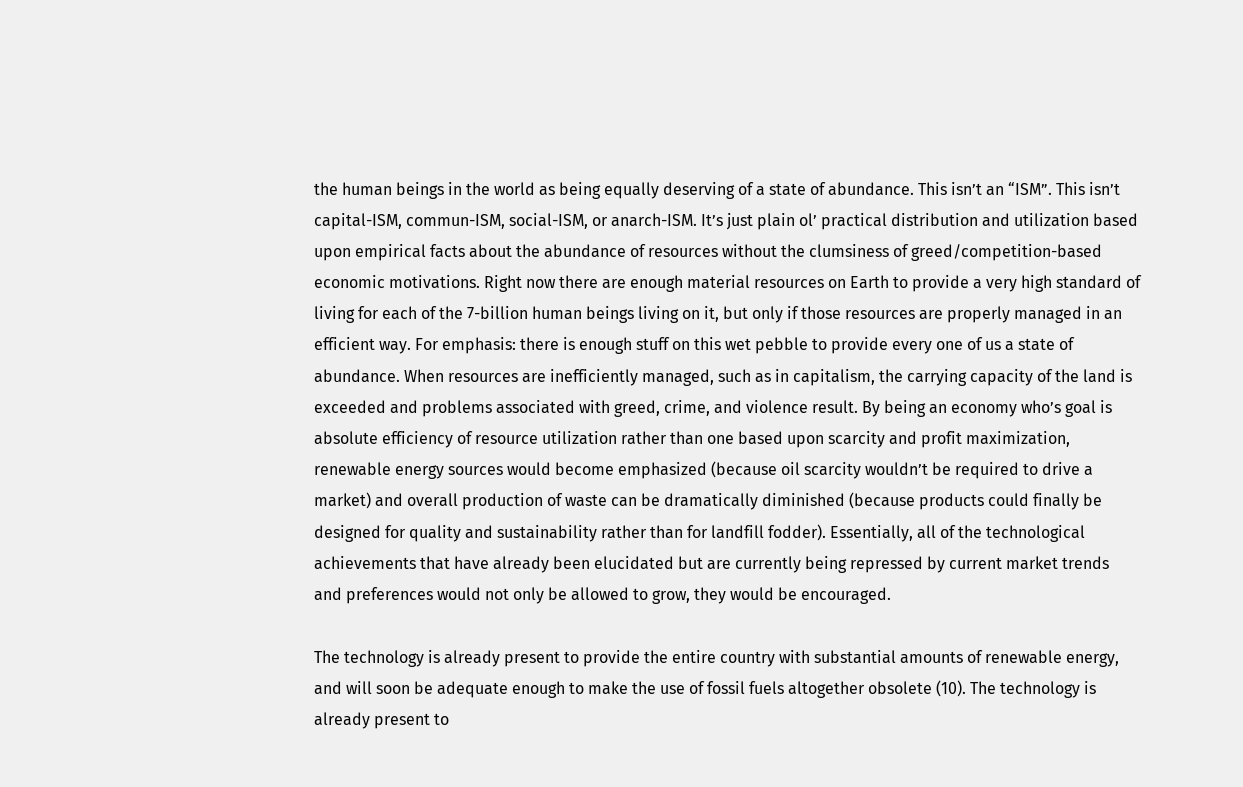the human beings in the world as being equally deserving of a state of abundance. This isn’t an “ISM”. This isn’t capital-ISM, commun-ISM, social-ISM, or anarch-ISM. It’s just plain ol’ practical distribution and utilization based upon empirical facts about the abundance of resources without the clumsiness of greed/competition-based economic motivations. Right now there are enough material resources on Earth to provide a very high standard of living for each of the 7-billion human beings living on it, but only if those resources are properly managed in an efficient way. For emphasis: there is enough stuff on this wet pebble to provide every one of us a state of abundance. When resources are inefficiently managed, such as in capitalism, the carrying capacity of the land is exceeded and problems associated with greed, crime, and violence result. By being an economy who’s goal is absolute efficiency of resource utilization rather than one based upon scarcity and profit maximization, renewable energy sources would become emphasized (because oil scarcity wouldn’t be required to drive a market) and overall production of waste can be dramatically diminished (because products could finally be designed for quality and sustainability rather than for landfill fodder). Essentially, all of the technological achievements that have already been elucidated but are currently being repressed by current market trends and preferences would not only be allowed to grow, they would be encouraged.

The technology is already present to provide the entire country with substantial amounts of renewable energy, and will soon be adequate enough to make the use of fossil fuels altogether obsolete (10). The technology is already present to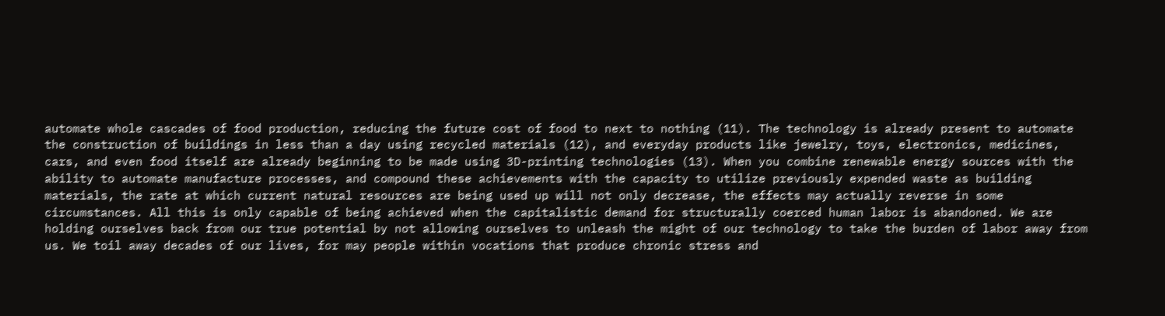automate whole cascades of food production, reducing the future cost of food to next to nothing (11). The technology is already present to automate the construction of buildings in less than a day using recycled materials (12), and everyday products like jewelry, toys, electronics, medicines, cars, and even food itself are already beginning to be made using 3D-printing technologies (13). When you combine renewable energy sources with the ability to automate manufacture processes, and compound these achievements with the capacity to utilize previously expended waste as building materials, the rate at which current natural resources are being used up will not only decrease, the effects may actually reverse in some circumstances. All this is only capable of being achieved when the capitalistic demand for structurally coerced human labor is abandoned. We are holding ourselves back from our true potential by not allowing ourselves to unleash the might of our technology to take the burden of labor away from us. We toil away decades of our lives, for may people within vocations that produce chronic stress and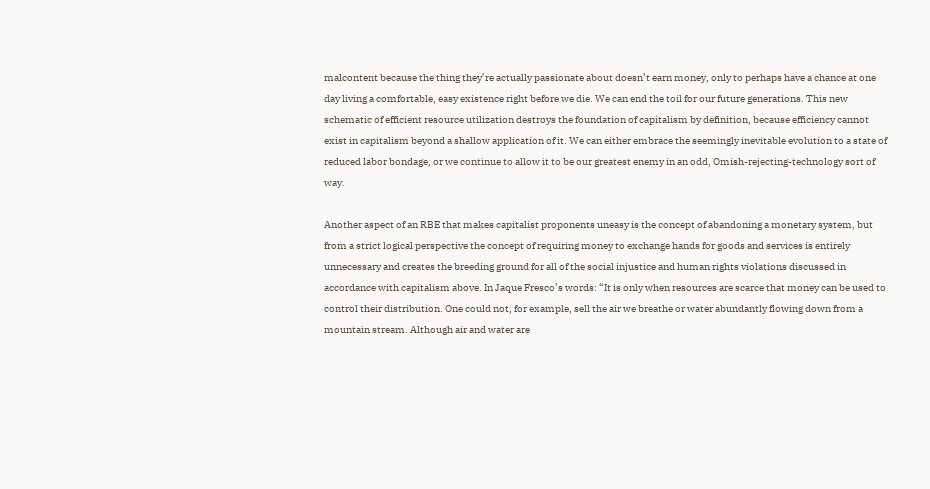malcontent because the thing they’re actually passionate about doesn’t earn money, only to perhaps have a chance at one day living a comfortable, easy existence right before we die. We can end the toil for our future generations. This new schematic of efficient resource utilization destroys the foundation of capitalism by definition, because efficiency cannot exist in capitalism beyond a shallow application of it. We can either embrace the seemingly inevitable evolution to a state of reduced labor bondage, or we continue to allow it to be our greatest enemy in an odd, Omish-rejecting-technology sort of way.

Another aspect of an RBE that makes capitalist proponents uneasy is the concept of abandoning a monetary system, but from a strict logical perspective the concept of requiring money to exchange hands for goods and services is entirely unnecessary and creates the breeding ground for all of the social injustice and human rights violations discussed in accordance with capitalism above. In Jaque Fresco’s words: “It is only when resources are scarce that money can be used to control their distribution. One could not, for example, sell the air we breathe or water abundantly flowing down from a mountain stream. Although air and water are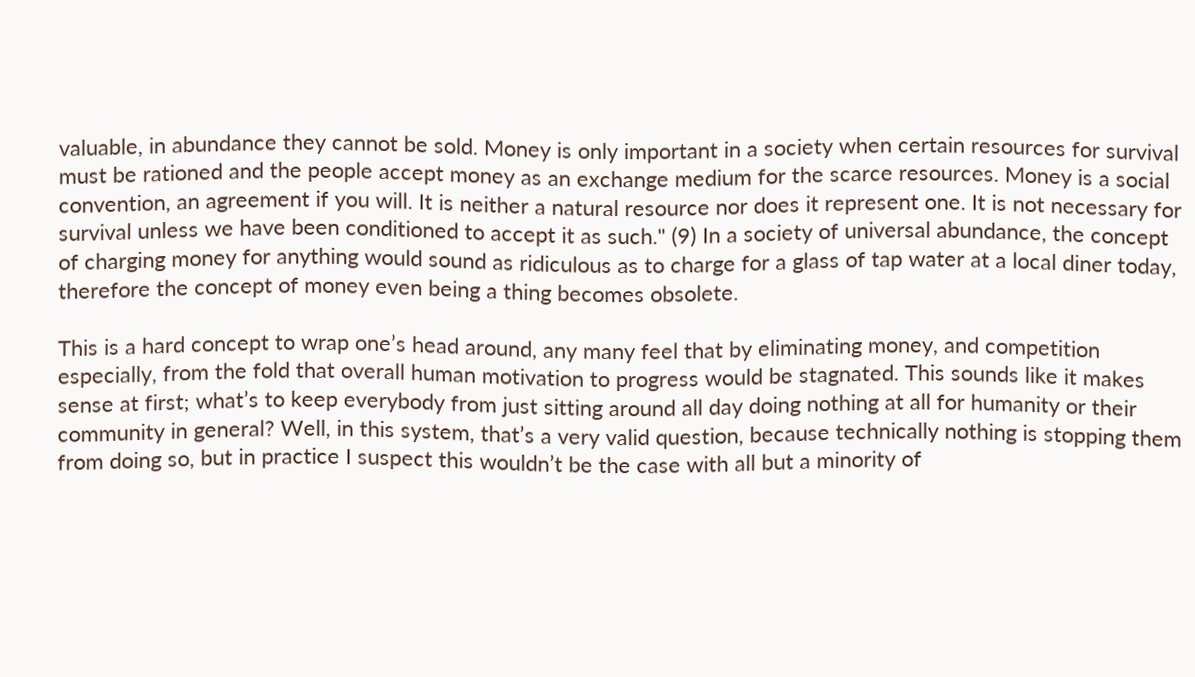valuable, in abundance they cannot be sold. Money is only important in a society when certain resources for survival must be rationed and the people accept money as an exchange medium for the scarce resources. Money is a social convention, an agreement if you will. It is neither a natural resource nor does it represent one. It is not necessary for survival unless we have been conditioned to accept it as such." (9) In a society of universal abundance, the concept of charging money for anything would sound as ridiculous as to charge for a glass of tap water at a local diner today, therefore the concept of money even being a thing becomes obsolete.

This is a hard concept to wrap one’s head around, any many feel that by eliminating money, and competition especially, from the fold that overall human motivation to progress would be stagnated. This sounds like it makes sense at first; what’s to keep everybody from just sitting around all day doing nothing at all for humanity or their community in general? Well, in this system, that’s a very valid question, because technically nothing is stopping them from doing so, but in practice I suspect this wouldn’t be the case with all but a minority of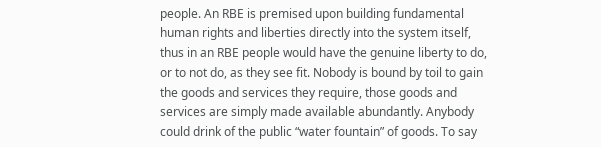people. An RBE is premised upon building fundamental human rights and liberties directly into the system itself, thus in an RBE people would have the genuine liberty to do, or to not do, as they see fit. Nobody is bound by toil to gain the goods and services they require, those goods and services are simply made available abundantly. Anybody could drink of the public “water fountain” of goods. To say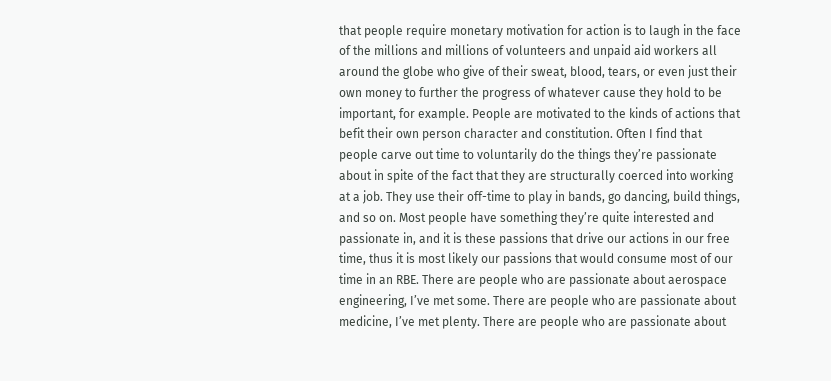that people require monetary motivation for action is to laugh in the face of the millions and millions of volunteers and unpaid aid workers all around the globe who give of their sweat, blood, tears, or even just their own money to further the progress of whatever cause they hold to be important, for example. People are motivated to the kinds of actions that befit their own person character and constitution. Often I find that people carve out time to voluntarily do the things they’re passionate about in spite of the fact that they are structurally coerced into working at a job. They use their off-time to play in bands, go dancing, build things, and so on. Most people have something they’re quite interested and passionate in, and it is these passions that drive our actions in our free time, thus it is most likely our passions that would consume most of our time in an RBE. There are people who are passionate about aerospace engineering, I’ve met some. There are people who are passionate about medicine, I’ve met plenty. There are people who are passionate about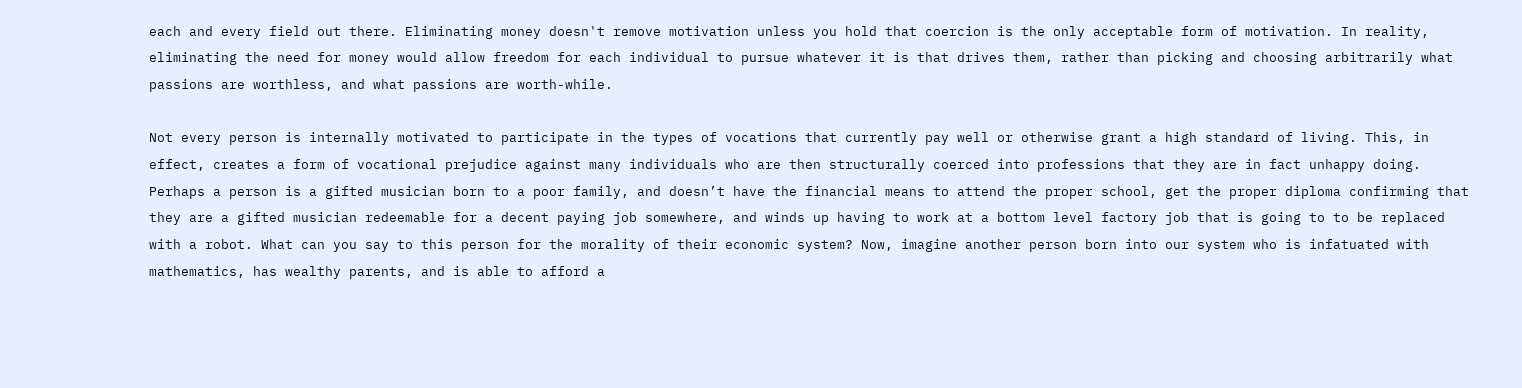each and every field out there. Eliminating money doesn't remove motivation unless you hold that coercion is the only acceptable form of motivation. In reality, eliminating the need for money would allow freedom for each individual to pursue whatever it is that drives them, rather than picking and choosing arbitrarily what passions are worthless, and what passions are worth-while.

Not every person is internally motivated to participate in the types of vocations that currently pay well or otherwise grant a high standard of living. This, in effect, creates a form of vocational prejudice against many individuals who are then structurally coerced into professions that they are in fact unhappy doing. Perhaps a person is a gifted musician born to a poor family, and doesn’t have the financial means to attend the proper school, get the proper diploma confirming that they are a gifted musician redeemable for a decent paying job somewhere, and winds up having to work at a bottom level factory job that is going to to be replaced with a robot. What can you say to this person for the morality of their economic system? Now, imagine another person born into our system who is infatuated with mathematics, has wealthy parents, and is able to afford a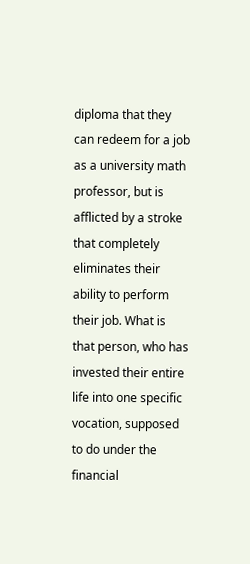diploma that they can redeem for a job as a university math professor, but is afflicted by a stroke that completely eliminates their ability to perform their job. What is that person, who has invested their entire life into one specific vocation, supposed to do under the financial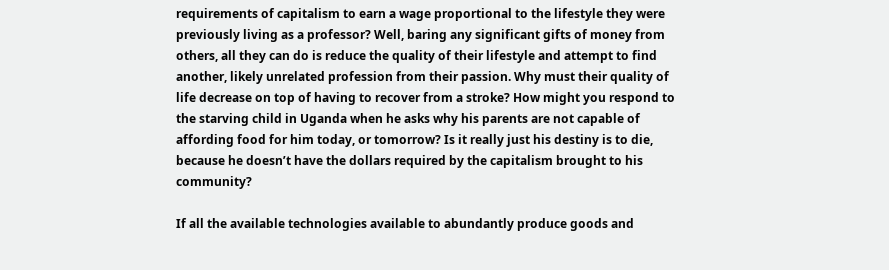requirements of capitalism to earn a wage proportional to the lifestyle they were previously living as a professor? Well, baring any significant gifts of money from others, all they can do is reduce the quality of their lifestyle and attempt to find another, likely unrelated profession from their passion. Why must their quality of life decrease on top of having to recover from a stroke? How might you respond to the starving child in Uganda when he asks why his parents are not capable of affording food for him today, or tomorrow? Is it really just his destiny is to die, because he doesn’t have the dollars required by the capitalism brought to his community?

If all the available technologies available to abundantly produce goods and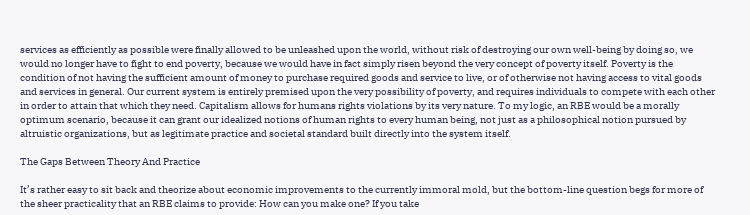services as efficiently as possible were finally allowed to be unleashed upon the world, without risk of destroying our own well-being by doing so, we would no longer have to fight to end poverty, because we would have in fact simply risen beyond the very concept of poverty itself. Poverty is the condition of not having the sufficient amount of money to purchase required goods and service to live, or of otherwise not having access to vital goods and services in general. Our current system is entirely premised upon the very possibility of poverty, and requires individuals to compete with each other in order to attain that which they need. Capitalism allows for humans rights violations by its very nature. To my logic, an RBE would be a morally optimum scenario, because it can grant our idealized notions of human rights to every human being, not just as a philosophical notion pursued by altruistic organizations, but as legitimate practice and societal standard built directly into the system itself.

The Gaps Between Theory And Practice

It’s rather easy to sit back and theorize about economic improvements to the currently immoral mold, but the bottom-line question begs for more of the sheer practicality that an RBE claims to provide: How can you make one? If you take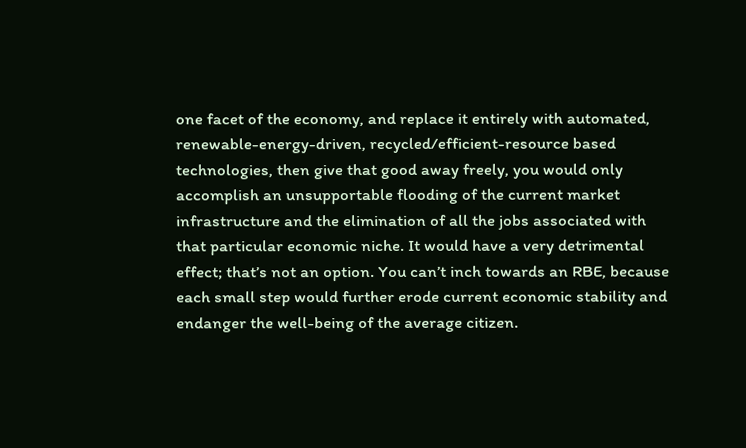one facet of the economy, and replace it entirely with automated, renewable-energy-driven, recycled/efficient-resource based technologies, then give that good away freely, you would only accomplish an unsupportable flooding of the current market infrastructure and the elimination of all the jobs associated with that particular economic niche. It would have a very detrimental effect; that’s not an option. You can’t inch towards an RBE, because each small step would further erode current economic stability and endanger the well-being of the average citizen.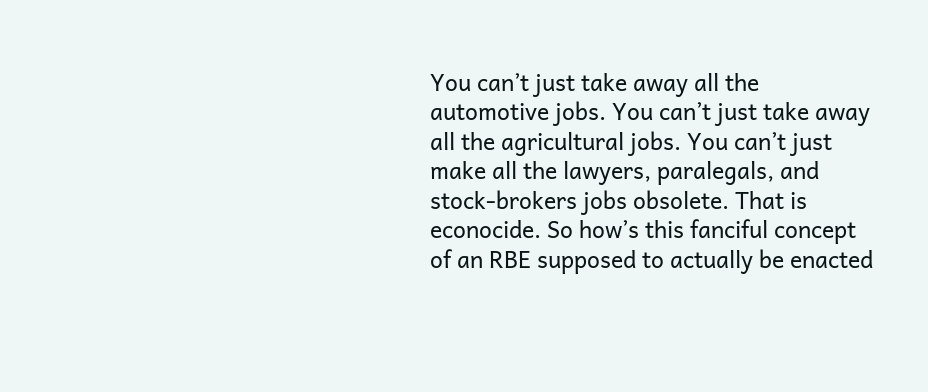You can’t just take away all the automotive jobs. You can’t just take away all the agricultural jobs. You can’t just make all the lawyers, paralegals, and stock-brokers jobs obsolete. That is econocide. So how’s this fanciful concept of an RBE supposed to actually be enacted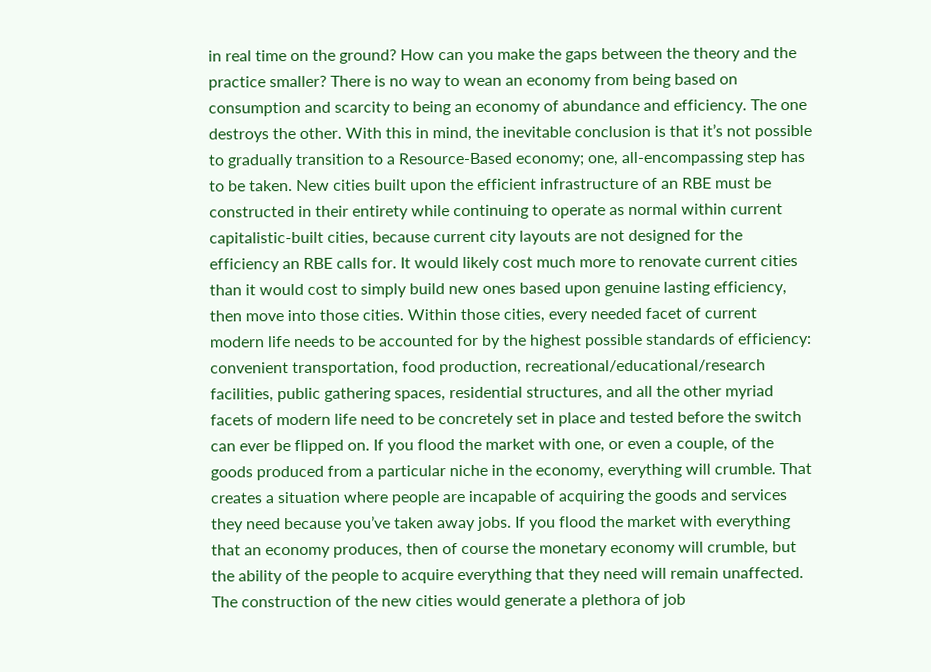in real time on the ground? How can you make the gaps between the theory and the practice smaller? There is no way to wean an economy from being based on consumption and scarcity to being an economy of abundance and efficiency. The one destroys the other. With this in mind, the inevitable conclusion is that it’s not possible to gradually transition to a Resource-Based economy; one, all-encompassing step has to be taken. New cities built upon the efficient infrastructure of an RBE must be constructed in their entirety while continuing to operate as normal within current capitalistic-built cities, because current city layouts are not designed for the efficiency an RBE calls for. It would likely cost much more to renovate current cities than it would cost to simply build new ones based upon genuine lasting efficiency, then move into those cities. Within those cities, every needed facet of current modern life needs to be accounted for by the highest possible standards of efficiency: convenient transportation, food production, recreational/educational/research facilities, public gathering spaces, residential structures, and all the other myriad facets of modern life need to be concretely set in place and tested before the switch can ever be flipped on. If you flood the market with one, or even a couple, of the goods produced from a particular niche in the economy, everything will crumble. That creates a situation where people are incapable of acquiring the goods and services they need because you’ve taken away jobs. If you flood the market with everything that an economy produces, then of course the monetary economy will crumble, but the ability of the people to acquire everything that they need will remain unaffected. The construction of the new cities would generate a plethora of job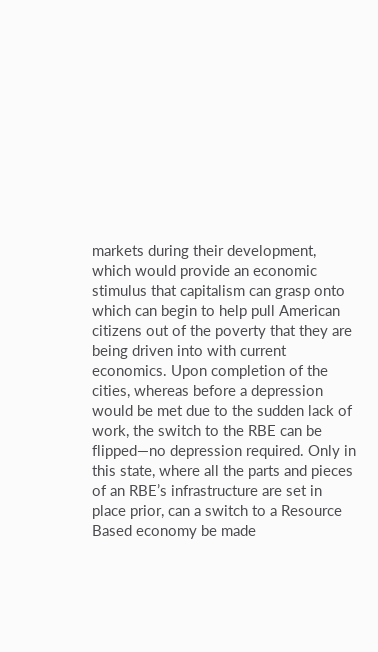markets during their development, which would provide an economic stimulus that capitalism can grasp onto which can begin to help pull American citizens out of the poverty that they are being driven into with current economics. Upon completion of the cities, whereas before a depression would be met due to the sudden lack of work, the switch to the RBE can be flipped—no depression required. Only in this state, where all the parts and pieces of an RBE’s infrastructure are set in place prior, can a switch to a Resource Based economy be made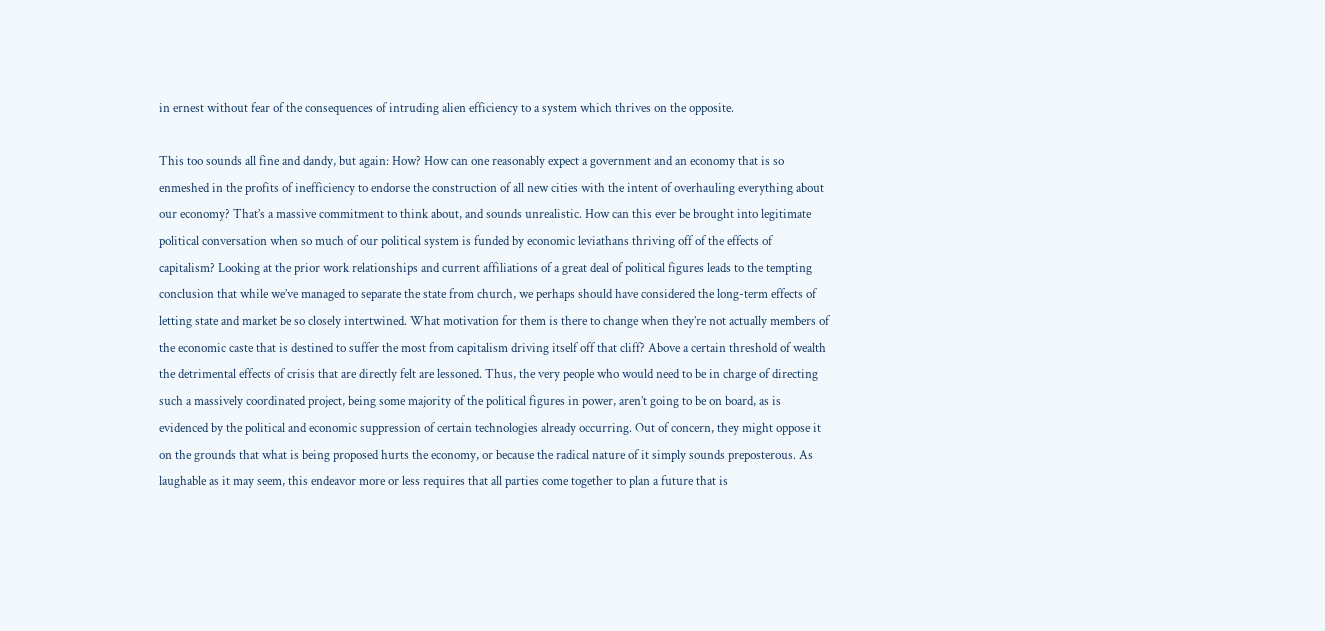in ernest without fear of the consequences of intruding alien efficiency to a system which thrives on the opposite.

This too sounds all fine and dandy, but again: How? How can one reasonably expect a government and an economy that is so enmeshed in the profits of inefficiency to endorse the construction of all new cities with the intent of overhauling everything about our economy? That’s a massive commitment to think about, and sounds unrealistic. How can this ever be brought into legitimate political conversation when so much of our political system is funded by economic leviathans thriving off of the effects of capitalism? Looking at the prior work relationships and current affiliations of a great deal of political figures leads to the tempting conclusion that while we’ve managed to separate the state from church, we perhaps should have considered the long-term effects of letting state and market be so closely intertwined. What motivation for them is there to change when they’re not actually members of the economic caste that is destined to suffer the most from capitalism driving itself off that cliff? Above a certain threshold of wealth the detrimental effects of crisis that are directly felt are lessoned. Thus, the very people who would need to be in charge of directing such a massively coordinated project, being some majority of the political figures in power, aren’t going to be on board, as is evidenced by the political and economic suppression of certain technologies already occurring. Out of concern, they might oppose it on the grounds that what is being proposed hurts the economy, or because the radical nature of it simply sounds preposterous. As laughable as it may seem, this endeavor more or less requires that all parties come together to plan a future that is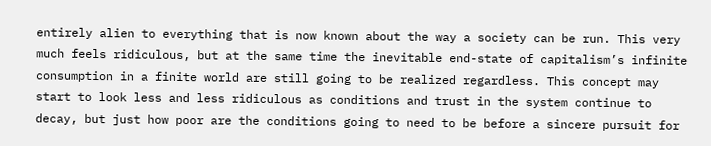entirely alien to everything that is now known about the way a society can be run. This very much feels ridiculous, but at the same time the inevitable end-state of capitalism’s infinite consumption in a finite world are still going to be realized regardless. This concept may start to look less and less ridiculous as conditions and trust in the system continue to decay, but just how poor are the conditions going to need to be before a sincere pursuit for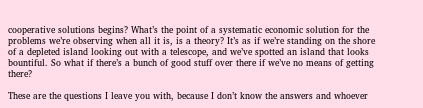cooperative solutions begins? What’s the point of a systematic economic solution for the problems we’re observing when all it is, is a theory? It’s as if we’re standing on the shore of a depleted island looking out with a telescope, and we’ve spotted an island that looks bountiful. So what if there’s a bunch of good stuff over there if we’ve no means of getting there?

These are the questions I leave you with, because I don’t know the answers and whoever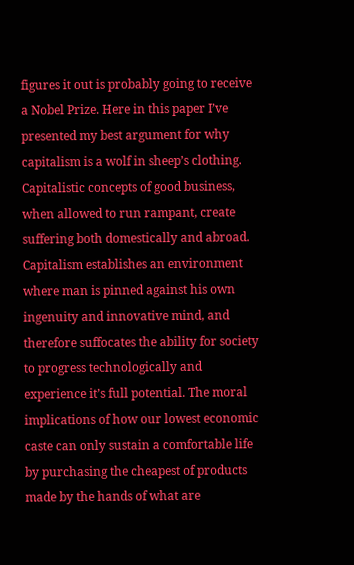figures it out is probably going to receive a Nobel Prize. Here in this paper I’ve presented my best argument for why capitalism is a wolf in sheep’s clothing. Capitalistic concepts of good business, when allowed to run rampant, create suffering both domestically and abroad. Capitalism establishes an environment where man is pinned against his own ingenuity and innovative mind, and therefore suffocates the ability for society to progress technologically and experience it’s full potential. The moral implications of how our lowest economic caste can only sustain a comfortable life by purchasing the cheapest of products made by the hands of what are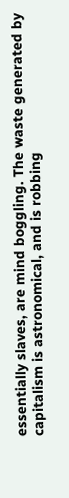essentially slaves, are mind boggling. The waste generated by capitalism is astronomical, and is robbing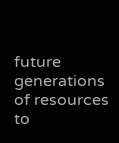future generations of resources to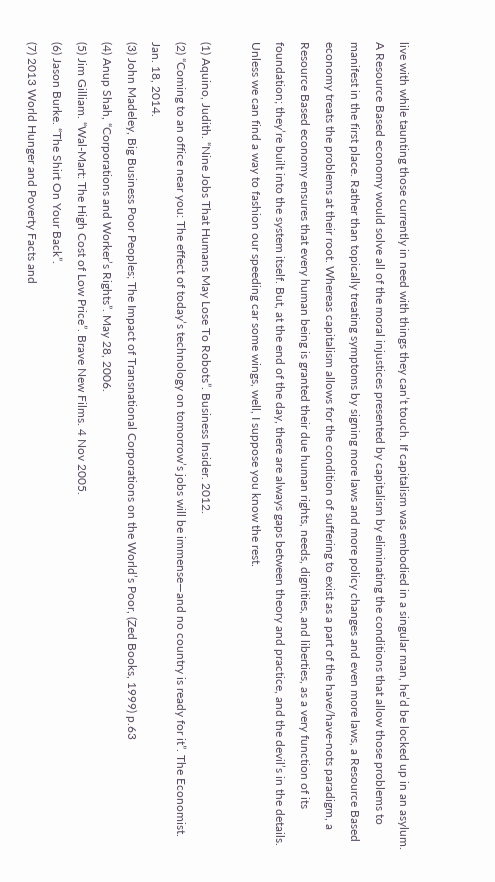live with while taunting those currently in need with things they can’t touch. If capitalism was embodied in a singular man, he’d be locked up in an asylum. A Resource Based economy would solve all of the moral injustices presented by capitalism by eliminating the conditions that allow those problems to manifest in the first place. Rather than topically treating symptoms by signing more laws and more policy changes and even more laws, a Resource Based economy treats the problems at their root. Whereas capitalism allows for the condition of suffering to exist as a part of the have/have-nots paradigm, a Resource Based economy ensures that every human being is granted their due human rights, needs, dignities, and liberties, as a very function of its foundation; they’re built into the system itself. But, at the end of the day, there are always gaps between theory and practice, and the devil’s in the details. Unless we can find a way to fashion our speeding car some wings, well, I suppose you know the rest.

(1) Aquino, Judith. “Nine Jobs That Humans May Lose To Robots”. Business Insider. 2012.
(2) “Coming to an office near you: The effect of today’s technology on tomorrow’s jobs will be immense—and no country is ready for it”. The Economist. Jan. 18, 2014.
(3) John Madeley, Big Business Poor Peoples; The Impact of Transnational Corporations on the World’s Poor, (Zed Books, 1999) p.63
(4) Anup Shah, “Corporations and Worker’s Rights”. May 28, 2006.
(5) Jim Gilliam. “Wal-Mart: The High Cost of Low Price”. Brave New Films. 4 Nov 2005.
(6) Jason Burke. “The Shirt On Your Back”.
(7) 2013 World Hunger and Poverty Facts and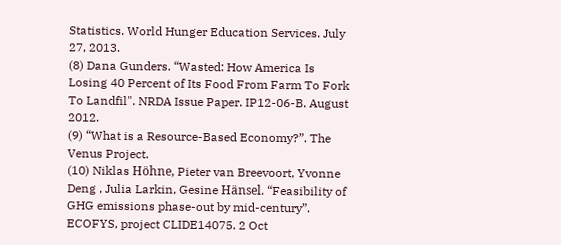Statistics. World Hunger Education Services. July 27, 2013.
(8) Dana Gunders. “Wasted: How America Is Losing 40 Percent of Its Food From Farm To Fork To Landfil". NRDA Issue Paper. IP12-06-B. August 2012.
(9) “What is a Resource-Based Economy?”. The Venus Project.
(10) Niklas Höhne, Pieter van Breevoort, Yvonne Deng , Julia Larkin, Gesine Hänsel. “Feasibility of GHG emissions phase-out by mid-century”. ECOFYS, project CLIDE14075. 2 Oct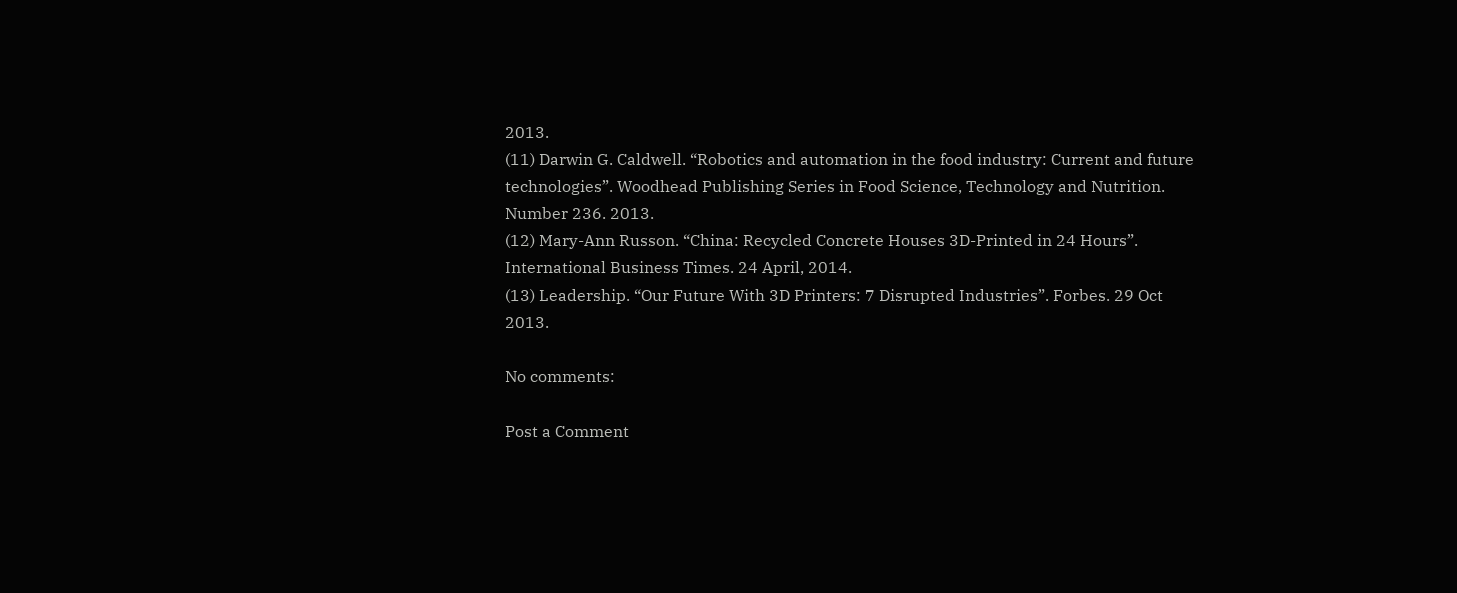2013.
(11) Darwin G. Caldwell. “Robotics and automation in the food industry: Current and future technologies”. Woodhead Publishing Series in Food Science, Technology and Nutrition. Number 236. 2013.
(12) Mary-Ann Russon. “China: Recycled Concrete Houses 3D-Printed in 24 Hours”. International Business Times. 24 April, 2014.
(13) Leadership. “Our Future With 3D Printers: 7 Disrupted Industries”. Forbes. 29 Oct 2013.

No comments:

Post a Comment